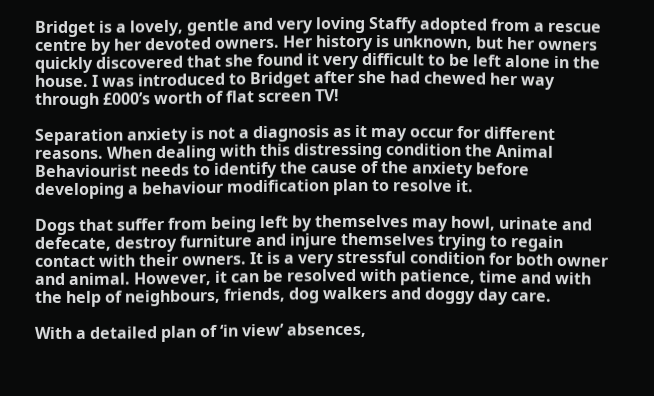Bridget is a lovely, gentle and very loving Staffy adopted from a rescue centre by her devoted owners. Her history is unknown, but her owners quickly discovered that she found it very difficult to be left alone in the house. I was introduced to Bridget after she had chewed her way through £000’s worth of flat screen TV!

Separation anxiety is not a diagnosis as it may occur for different reasons. When dealing with this distressing condition the Animal Behaviourist needs to identify the cause of the anxiety before developing a behaviour modification plan to resolve it.

Dogs that suffer from being left by themselves may howl, urinate and defecate, destroy furniture and injure themselves trying to regain contact with their owners. It is a very stressful condition for both owner and animal. However, it can be resolved with patience, time and with the help of neighbours, friends, dog walkers and doggy day care.

With a detailed plan of ‘in view’ absences,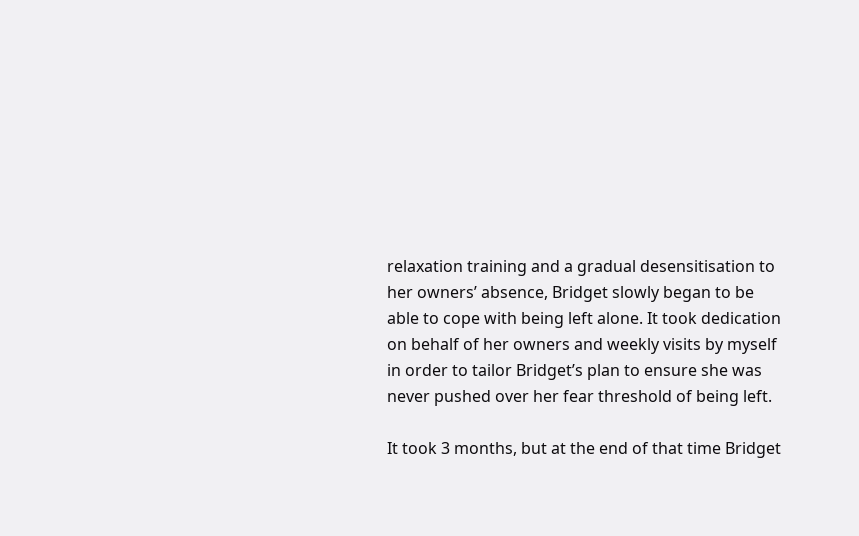relaxation training and a gradual desensitisation to her owners’ absence, Bridget slowly began to be able to cope with being left alone. It took dedication on behalf of her owners and weekly visits by myself in order to tailor Bridget’s plan to ensure she was never pushed over her fear threshold of being left.

It took 3 months, but at the end of that time Bridget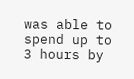was able to spend up to 3 hours by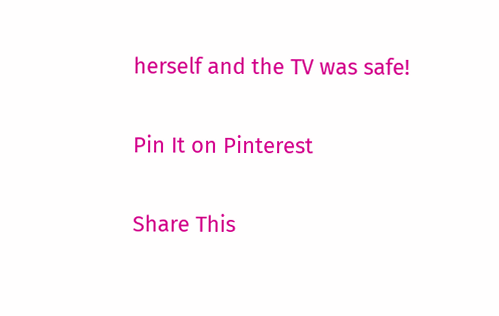herself and the TV was safe!

Pin It on Pinterest

Share This